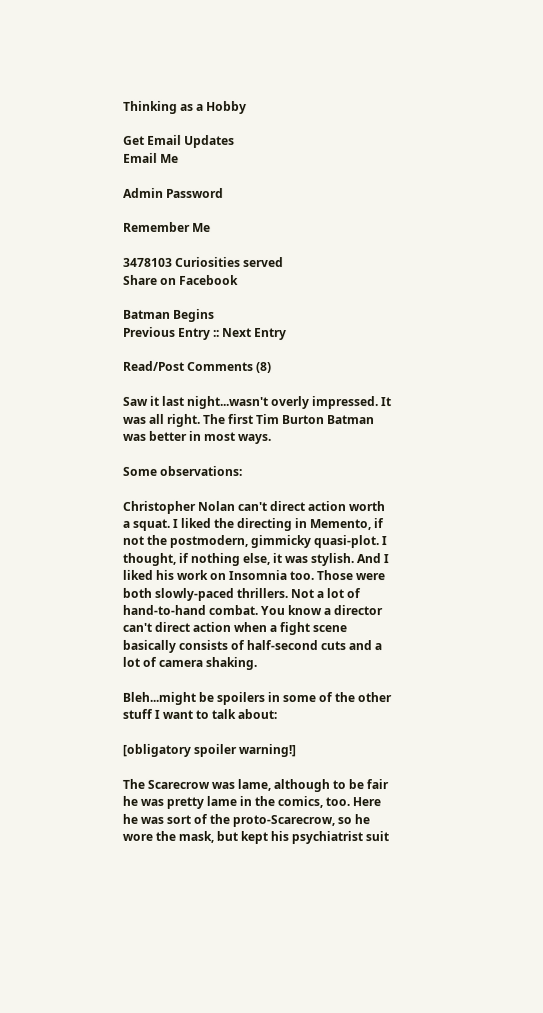Thinking as a Hobby

Get Email Updates
Email Me

Admin Password

Remember Me

3478103 Curiosities served
Share on Facebook

Batman Begins
Previous Entry :: Next Entry

Read/Post Comments (8)

Saw it last night...wasn't overly impressed. It was all right. The first Tim Burton Batman was better in most ways.

Some observations:

Christopher Nolan can't direct action worth a squat. I liked the directing in Memento, if not the postmodern, gimmicky quasi-plot. I thought, if nothing else, it was stylish. And I liked his work on Insomnia too. Those were both slowly-paced thrillers. Not a lot of hand-to-hand combat. You know a director can't direct action when a fight scene basically consists of half-second cuts and a lot of camera shaking.

Bleh...might be spoilers in some of the other stuff I want to talk about:

[obligatory spoiler warning!]

The Scarecrow was lame, although to be fair he was pretty lame in the comics, too. Here he was sort of the proto-Scarecrow, so he wore the mask, but kept his psychiatrist suit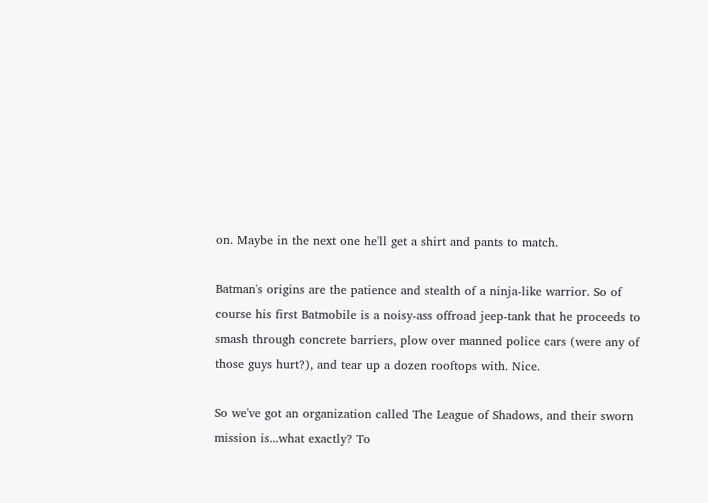on. Maybe in the next one he'll get a shirt and pants to match.

Batman's origins are the patience and stealth of a ninja-like warrior. So of course his first Batmobile is a noisy-ass offroad jeep-tank that he proceeds to smash through concrete barriers, plow over manned police cars (were any of those guys hurt?), and tear up a dozen rooftops with. Nice.

So we've got an organization called The League of Shadows, and their sworn mission is...what exactly? To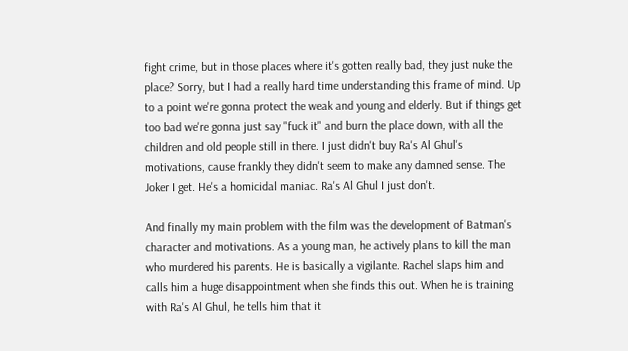fight crime, but in those places where it's gotten really bad, they just nuke the place? Sorry, but I had a really hard time understanding this frame of mind. Up to a point we're gonna protect the weak and young and elderly. But if things get too bad we're gonna just say "fuck it" and burn the place down, with all the children and old people still in there. I just didn't buy Ra's Al Ghul's motivations, cause frankly they didn't seem to make any damned sense. The Joker I get. He's a homicidal maniac. Ra's Al Ghul I just don't.

And finally my main problem with the film was the development of Batman's character and motivations. As a young man, he actively plans to kill the man who murdered his parents. He is basically a vigilante. Rachel slaps him and calls him a huge disappointment when she finds this out. When he is training with Ra's Al Ghul, he tells him that it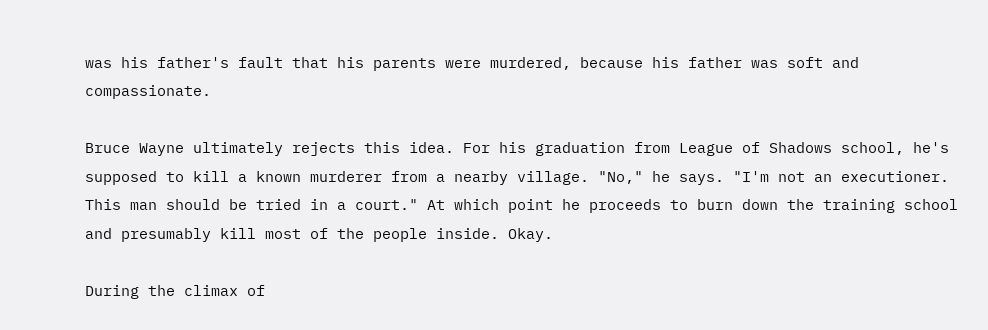was his father's fault that his parents were murdered, because his father was soft and compassionate.

Bruce Wayne ultimately rejects this idea. For his graduation from League of Shadows school, he's supposed to kill a known murderer from a nearby village. "No," he says. "I'm not an executioner. This man should be tried in a court." At which point he proceeds to burn down the training school and presumably kill most of the people inside. Okay.

During the climax of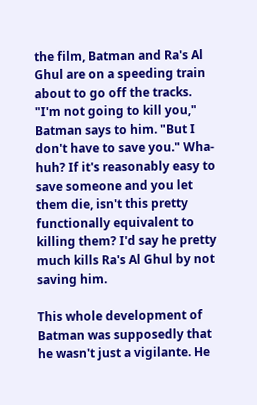the film, Batman and Ra's Al Ghul are on a speeding train about to go off the tracks. "I'm not going to kill you," Batman says to him. "But I don't have to save you." Wha-huh? If it's reasonably easy to save someone and you let them die, isn't this pretty functionally equivalent to killing them? I'd say he pretty much kills Ra's Al Ghul by not saving him.

This whole development of Batman was supposedly that he wasn't just a vigilante. He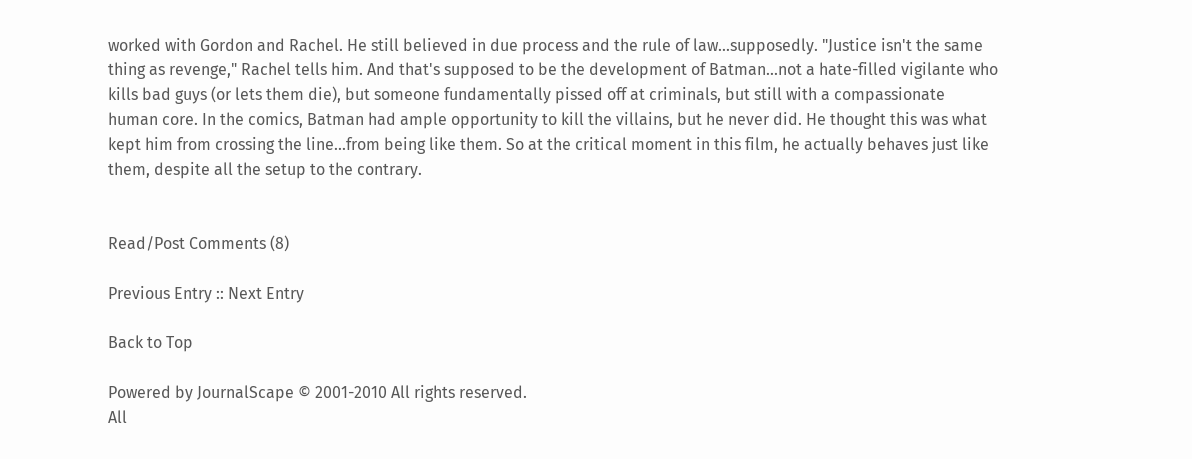worked with Gordon and Rachel. He still believed in due process and the rule of law...supposedly. "Justice isn't the same thing as revenge," Rachel tells him. And that's supposed to be the development of Batman...not a hate-filled vigilante who kills bad guys (or lets them die), but someone fundamentally pissed off at criminals, but still with a compassionate human core. In the comics, Batman had ample opportunity to kill the villains, but he never did. He thought this was what kept him from crossing the line...from being like them. So at the critical moment in this film, he actually behaves just like them, despite all the setup to the contrary.


Read/Post Comments (8)

Previous Entry :: Next Entry

Back to Top

Powered by JournalScape © 2001-2010 All rights reserved.
All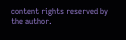content rights reserved by the author.